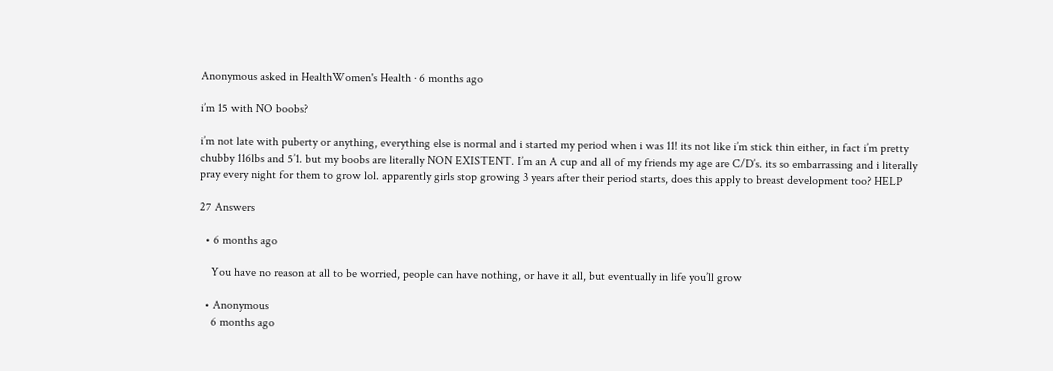Anonymous asked in HealthWomen's Health · 6 months ago

i’m 15 with NO boobs?

i’m not late with puberty or anything, everything else is normal and i started my period when i was 11! its not like i’m stick thin either, in fact i’m pretty chubby 116lbs and 5’1. but my boobs are literally NON EXISTENT. I’m an A cup and all of my friends my age are C/D’s. its so embarrassing and i literally pray every night for them to grow lol. apparently girls stop growing 3 years after their period starts, does this apply to breast development too? HELP

27 Answers

  • 6 months ago

    You have no reason at all to be worried, people can have nothing, or have it all, but eventually in life you’ll grow

  • Anonymous
    6 months ago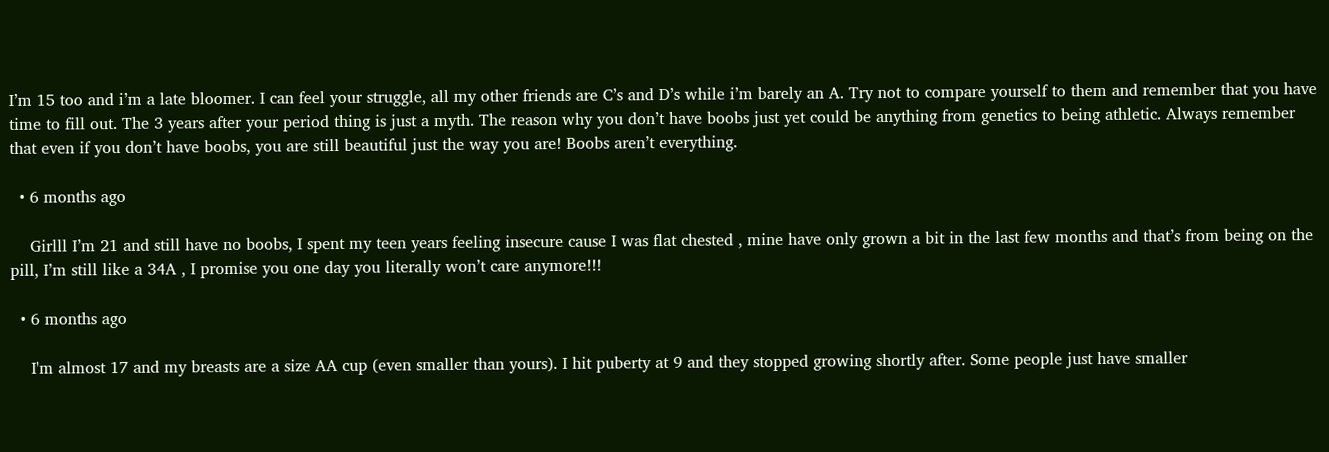I’m 15 too and i’m a late bloomer. I can feel your struggle, all my other friends are C’s and D’s while i’m barely an A. Try not to compare yourself to them and remember that you have time to fill out. The 3 years after your period thing is just a myth. The reason why you don’t have boobs just yet could be anything from genetics to being athletic. Always remember that even if you don’t have boobs, you are still beautiful just the way you are! Boobs aren’t everything.

  • 6 months ago

    Girlll I’m 21 and still have no boobs, I spent my teen years feeling insecure cause I was flat chested , mine have only grown a bit in the last few months and that’s from being on the pill, I’m still like a 34A , I promise you one day you literally won’t care anymore!!!

  • 6 months ago

    I'm almost 17 and my breasts are a size AA cup (even smaller than yours). I hit puberty at 9 and they stopped growing shortly after. Some people just have smaller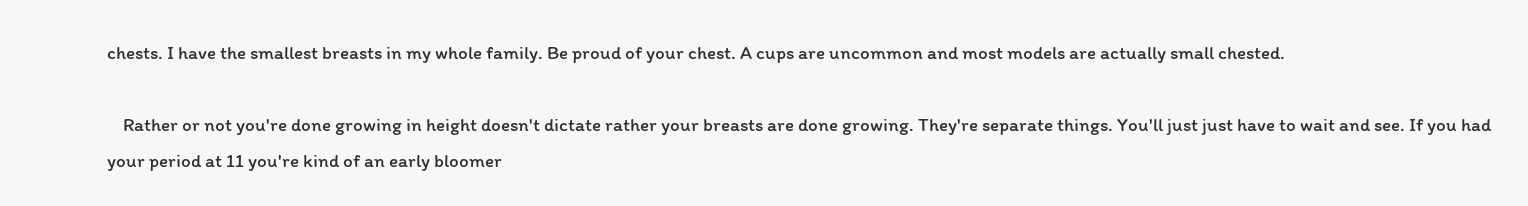chests. I have the smallest breasts in my whole family. Be proud of your chest. A cups are uncommon and most models are actually small chested.

    Rather or not you're done growing in height doesn't dictate rather your breasts are done growing. They're separate things. You'll just just have to wait and see. If you had your period at 11 you're kind of an early bloomer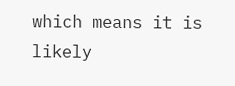which means it is likely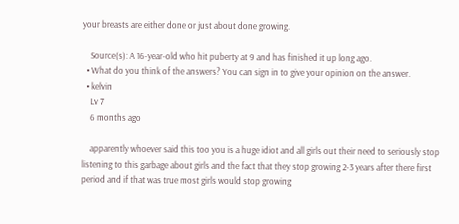your breasts are either done or just about done growing.

    Source(s): A 16-year-old who hit puberty at 9 and has finished it up long ago.
  • What do you think of the answers? You can sign in to give your opinion on the answer.
  • kelvin
    Lv 7
    6 months ago

    apparently whoever said this too you is a huge idiot and all girls out their need to seriously stop listening to this garbage about girls and the fact that they stop growing 2-3 years after there first period and if that was true most girls would stop growing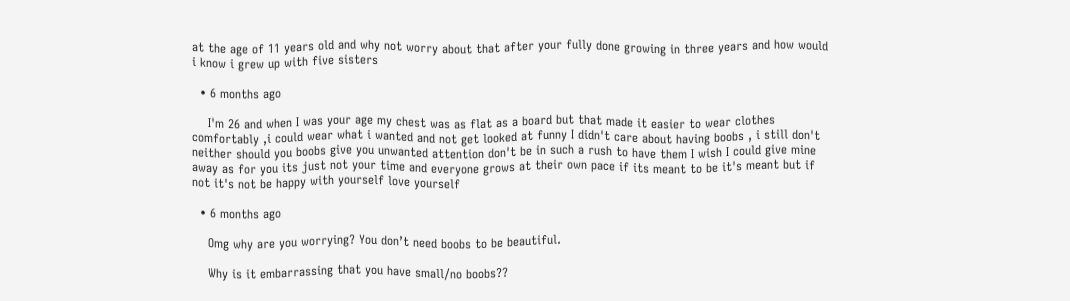at the age of 11 years old and why not worry about that after your fully done growing in three years and how would i know i grew up with five sisters

  • 6 months ago

    I'm 26 and when I was your age my chest was as flat as a board but that made it easier to wear clothes comfortably ,i could wear what i wanted and not get looked at funny I didn't care about having boobs , i still don't neither should you boobs give you unwanted attention don't be in such a rush to have them I wish I could give mine away as for you its just not your time and everyone grows at their own pace if its meant to be it's meant but if not it's not be happy with yourself love yourself

  • 6 months ago

    Omg why are you worrying? You don’t need boobs to be beautiful.

    Why is it embarrassing that you have small/no boobs??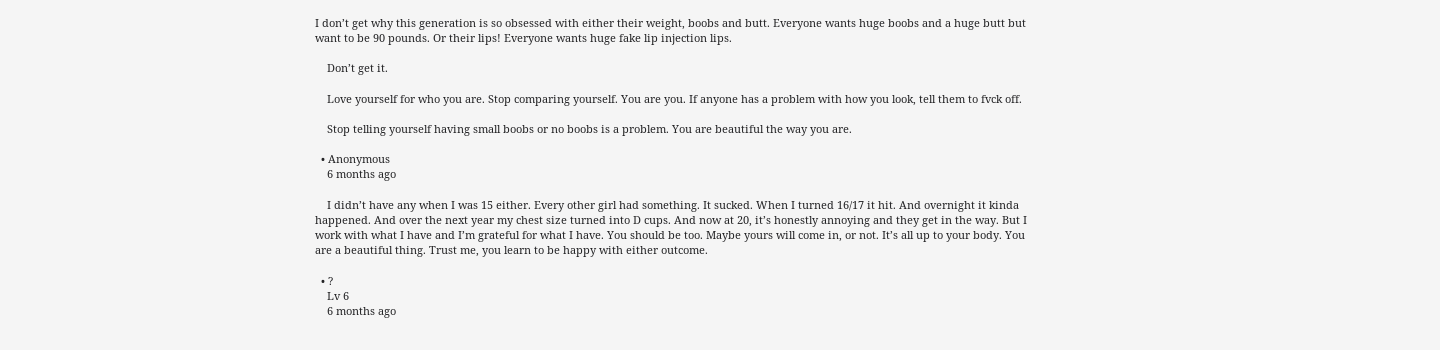I don’t get why this generation is so obsessed with either their weight, boobs and butt. Everyone wants huge boobs and a huge butt but want to be 90 pounds. Or their lips! Everyone wants huge fake lip injection lips.

    Don’t get it.

    Love yourself for who you are. Stop comparing yourself. You are you. If anyone has a problem with how you look, tell them to fvck off.

    Stop telling yourself having small boobs or no boobs is a problem. You are beautiful the way you are.

  • Anonymous
    6 months ago

    I didn’t have any when I was 15 either. Every other girl had something. It sucked. When I turned 16/17 it hit. And overnight it kinda happened. And over the next year my chest size turned into D cups. And now at 20, it’s honestly annoying and they get in the way. But I work with what I have and I’m grateful for what I have. You should be too. Maybe yours will come in, or not. It’s all up to your body. You are a beautiful thing. Trust me, you learn to be happy with either outcome.

  • ?
    Lv 6
    6 months ago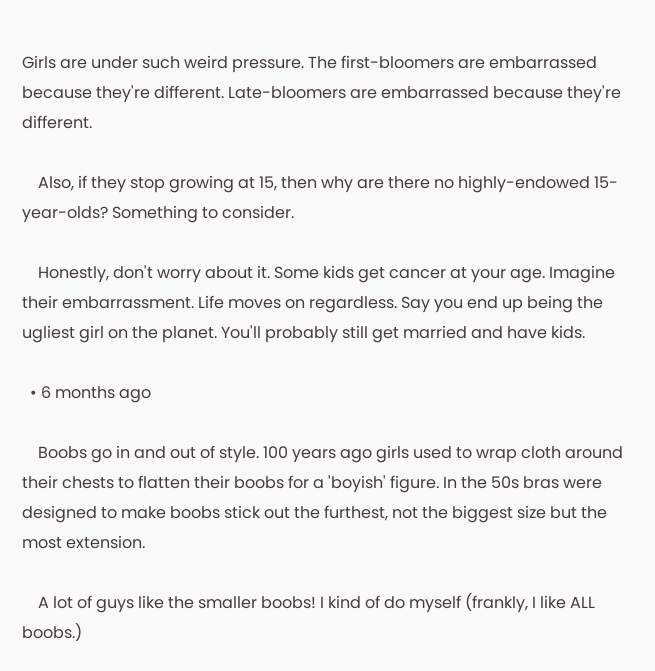Girls are under such weird pressure. The first-bloomers are embarrassed because they're different. Late-bloomers are embarrassed because they're different.

    Also, if they stop growing at 15, then why are there no highly-endowed 15-year-olds? Something to consider.

    Honestly, don't worry about it. Some kids get cancer at your age. Imagine their embarrassment. Life moves on regardless. Say you end up being the ugliest girl on the planet. You'll probably still get married and have kids.

  • 6 months ago

    Boobs go in and out of style. 100 years ago girls used to wrap cloth around their chests to flatten their boobs for a 'boyish' figure. In the 50s bras were designed to make boobs stick out the furthest, not the biggest size but the most extension.

    A lot of guys like the smaller boobs! I kind of do myself (frankly, I like ALL boobs.)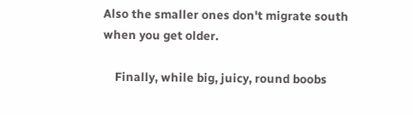Also the smaller ones don't migrate south when you get older.

    Finally, while big, juicy, round boobs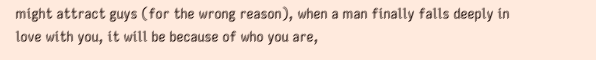might attract guys (for the wrong reason), when a man finally falls deeply in love with you, it will be because of who you are,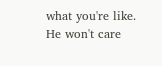what you're like. He won't care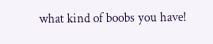what kind of boobs you have!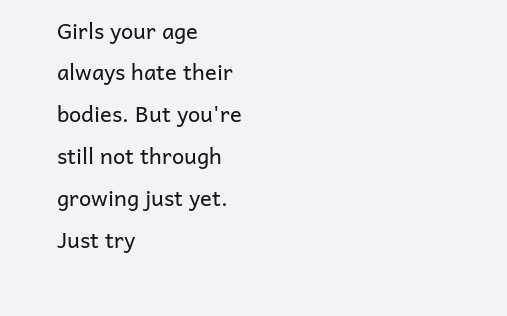Girls your age always hate their bodies. But you're still not through growing just yet. Just try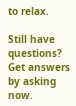to relax.

Still have questions? Get answers by asking now.